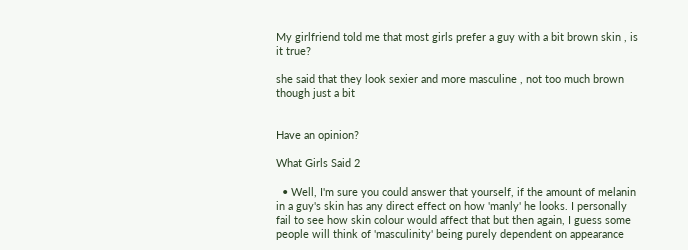My girlfriend told me that most girls prefer a guy with a bit brown skin , is it true?

she said that they look sexier and more masculine , not too much brown though just a bit


Have an opinion?

What Girls Said 2

  • Well, I'm sure you could answer that yourself, if the amount of melanin in a guy's skin has any direct effect on how 'manly' he looks. I personally fail to see how skin colour would affect that but then again, I guess some people will think of 'masculinity' being purely dependent on appearance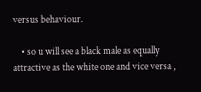versus behaviour.

    • so u will see a black male as equally attractive as the white one and vice versa ,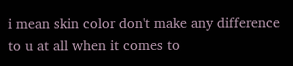i mean skin color don't make any difference to u at all when it comes to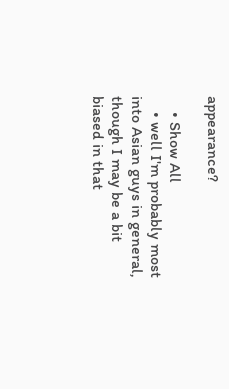appearance?

    • Show All
    • well I'm probably most into Asian guys in general, though I may be a bit biased in that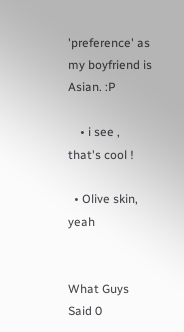'preference' as my boyfriend is Asian. :P

    • i see , that's cool !

  • Olive skin, yeah


What Guys Said 0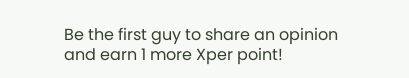Be the first guy to share an opinion
and earn 1 more Xper point!